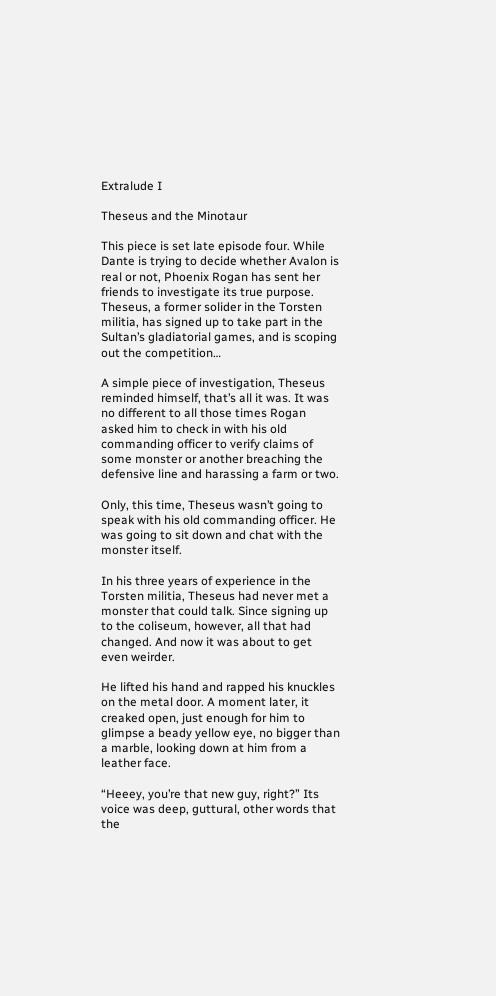Extralude I

Theseus and the Minotaur

This piece is set late episode four. While Dante is trying to decide whether Avalon is real or not, Phoenix Rogan has sent her friends to investigate its true purpose. Theseus, a former solider in the Torsten militia, has signed up to take part in the Sultan’s gladiatorial games, and is scoping out the competition…

A simple piece of investigation, Theseus reminded himself, that’s all it was. It was no different to all those times Rogan asked him to check in with his old commanding officer to verify claims of some monster or another breaching the defensive line and harassing a farm or two.

Only, this time, Theseus wasn’t going to speak with his old commanding officer. He was going to sit down and chat with the monster itself.

In his three years of experience in the Torsten militia, Theseus had never met a monster that could talk. Since signing up to the coliseum, however, all that had changed. And now it was about to get even weirder.

He lifted his hand and rapped his knuckles on the metal door. A moment later, it creaked open, just enough for him to glimpse a beady yellow eye, no bigger than a marble, looking down at him from a leather face.

“Heeey, you’re that new guy, right?” Its voice was deep, guttural, other words that the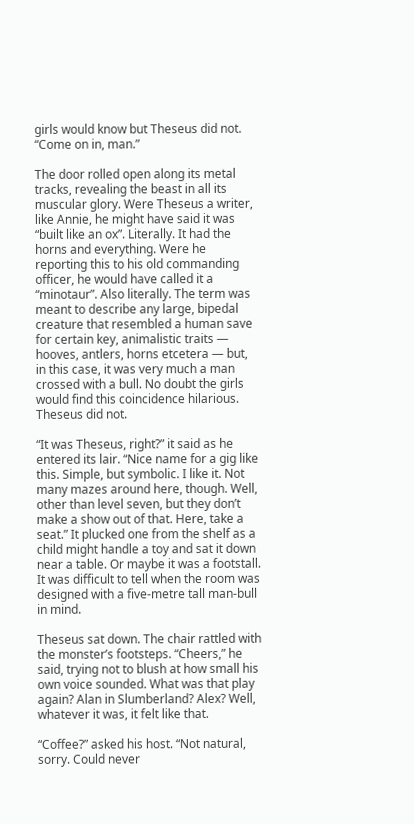girls would know but Theseus did not. “Come on in, man.”

The door rolled open along its metal tracks, revealing the beast in all its muscular glory. Were Theseus a writer, like Annie, he might have said it was “built like an ox”. Literally. It had the horns and everything. Were he reporting this to his old commanding officer, he would have called it a “minotaur”. Also literally. The term was meant to describe any large, bipedal creature that resembled a human save for certain key, animalistic traits — hooves, antlers, horns etcetera — but, in this case, it was very much a man crossed with a bull. No doubt the girls would find this coincidence hilarious. Theseus did not.

“It was Theseus, right?” it said as he entered its lair. “Nice name for a gig like this. Simple, but symbolic. I like it. Not many mazes around here, though. Well, other than level seven, but they don’t make a show out of that. Here, take a seat.” It plucked one from the shelf as a child might handle a toy and sat it down near a table. Or maybe it was a footstall. It was difficult to tell when the room was designed with a five-metre tall man-bull in mind.

Theseus sat down. The chair rattled with the monster’s footsteps. “Cheers,” he said, trying not to blush at how small his own voice sounded. What was that play again? Alan in Slumberland? Alex? Well, whatever it was, it felt like that.

“Coffee?” asked his host. “Not natural, sorry. Could never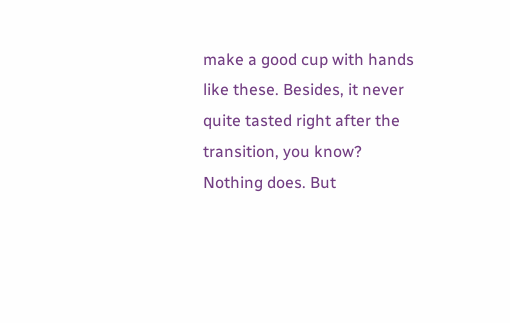make a good cup with hands like these. Besides, it never quite tasted right after the transition, you know? Nothing does. But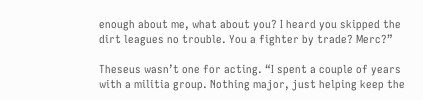enough about me, what about you? I heard you skipped the dirt leagues no trouble. You a fighter by trade? Merc?”

Theseus wasn’t one for acting. “I spent a couple of years with a militia group. Nothing major, just helping keep the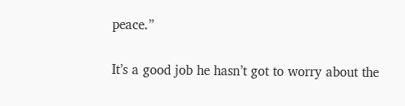peace.”

It’s a good job he hasn’t got to worry about the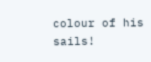colour of his sails!